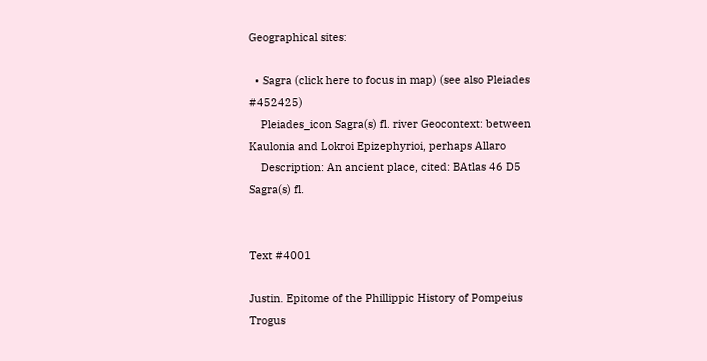Geographical sites:

  • Sagra (click here to focus in map) (see also Pleiades #452425)
    Pleiades_icon Sagra(s) fl. river Geocontext: between Kaulonia and Lokroi Epizephyrioi, perhaps Allaro
    Description: An ancient place, cited: BAtlas 46 D5 Sagra(s) fl.


Text #4001

Justin. Epitome of the Phillippic History of Pompeius Trogus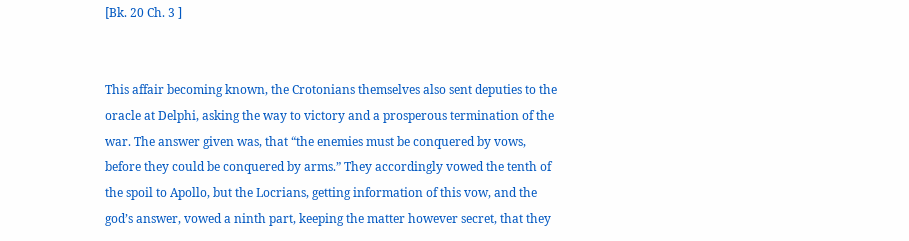[Bk. 20 Ch. 3 ]


This affair becoming known, the Crotonians themselves also sent deputies to the oracle at Delphi, asking the way to victory and a prosperous termination of the war. The answer given was, that “the enemies must be conquered by vows, before they could be conquered by arms.” They accordingly vowed the tenth of the spoil to Apollo, but the Locrians, getting information of this vow, and the god’s answer, vowed a ninth part, keeping the matter however secret, that they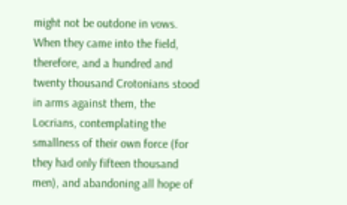might not be outdone in vows. When they came into the field, therefore, and a hundred and twenty thousand Crotonians stood in arms against them, the Locrians, contemplating the smallness of their own force (for they had only fifteen thousand men), and abandoning all hope of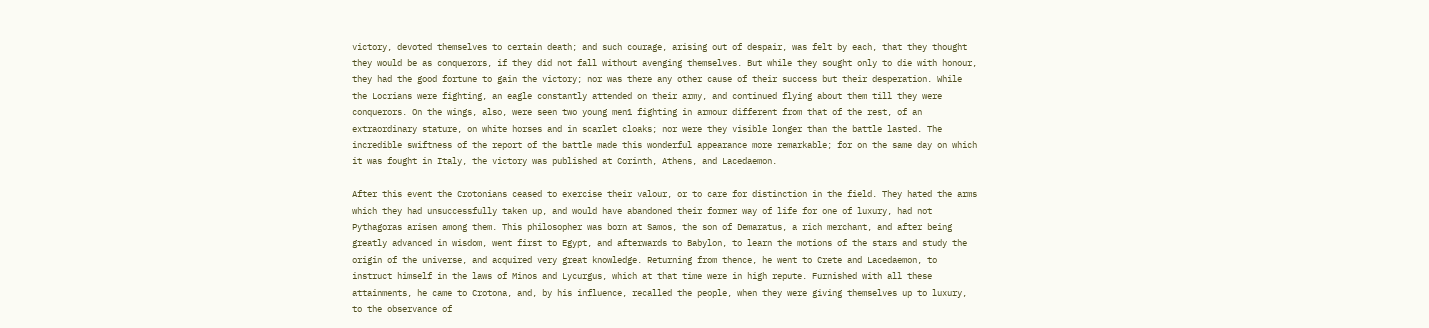victory, devoted themselves to certain death; and such courage, arising out of despair, was felt by each, that they thought they would be as conquerors, if they did not fall without avenging themselves. But while they sought only to die with honour, they had the good fortune to gain the victory; nor was there any other cause of their success but their desperation. While the Locrians were fighting, an eagle constantly attended on their army, and continued flying about them till they were conquerors. On the wings, also, were seen two young men1 fighting in armour different from that of the rest, of an extraordinary stature, on white horses and in scarlet cloaks; nor were they visible longer than the battle lasted. The incredible swiftness of the report of the battle made this wonderful appearance more remarkable; for on the same day on which it was fought in Italy, the victory was published at Corinth, Athens, and Lacedaemon.

After this event the Crotonians ceased to exercise their valour, or to care for distinction in the field. They hated the arms which they had unsuccessfully taken up, and would have abandoned their former way of life for one of luxury, had not Pythagoras arisen among them. This philosopher was born at Samos, the son of Demaratus, a rich merchant, and after being greatly advanced in wisdom, went first to Egypt, and afterwards to Babylon, to learn the motions of the stars and study the origin of the universe, and acquired very great knowledge. Returning from thence, he went to Crete and Lacedaemon, to instruct himself in the laws of Minos and Lycurgus, which at that time were in high repute. Furnished with all these attainments, he came to Crotona, and, by his influence, recalled the people, when they were giving themselves up to luxury, to the observance of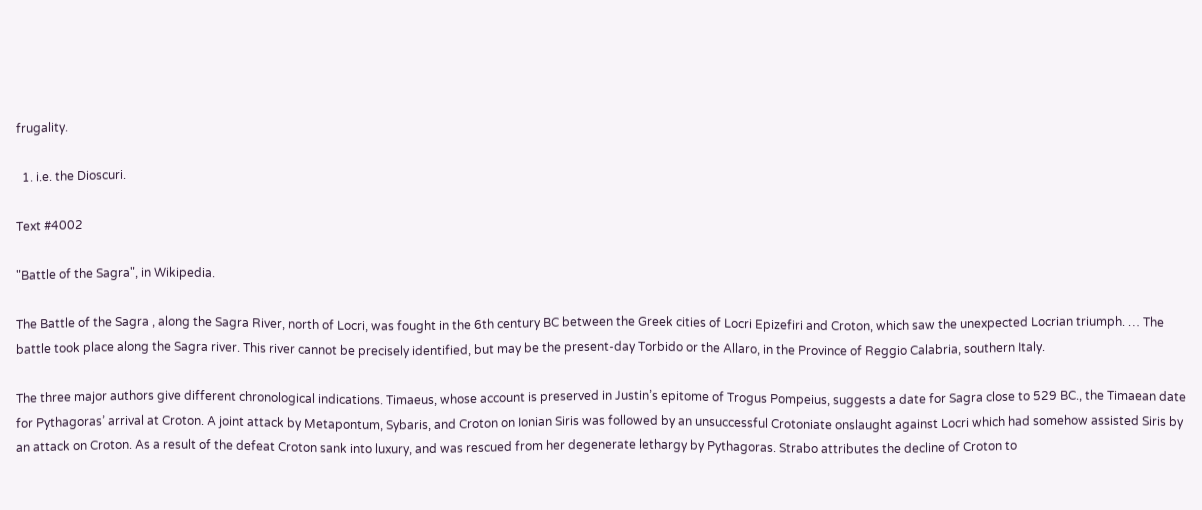frugality.

  1. i.e. the Dioscuri.

Text #4002

"Battle of the Sagra", in Wikipedia.

The Battle of the Sagra , along the Sagra River, north of Locri, was fought in the 6th century BC between the Greek cities of Locri Epizefiri and Croton, which saw the unexpected Locrian triumph. … The battle took place along the Sagra river. This river cannot be precisely identified, but may be the present-day Torbido or the Allaro, in the Province of Reggio Calabria, southern Italy.

The three major authors give different chronological indications. Timaeus, whose account is preserved in Justin’s epitome of Trogus Pompeius, suggests a date for Sagra close to 529 BC., the Timaean date for Pythagoras’ arrival at Croton. A joint attack by Metapontum, Sybaris, and Croton on Ionian Siris was followed by an unsuccessful Crotoniate onslaught against Locri which had somehow assisted Siris by an attack on Croton. As a result of the defeat Croton sank into luxury, and was rescued from her degenerate lethargy by Pythagoras. Strabo attributes the decline of Croton to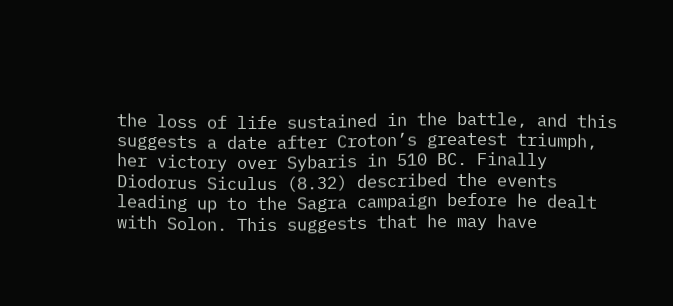the loss of life sustained in the battle, and this suggests a date after Croton’s greatest triumph, her victory over Sybaris in 510 BC. Finally Diodorus Siculus (8.32) described the events leading up to the Sagra campaign before he dealt with Solon. This suggests that he may have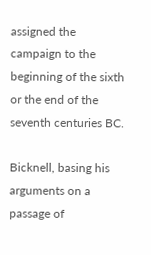assigned the campaign to the beginning of the sixth or the end of the seventh centuries BC.

Bicknell, basing his arguments on a passage of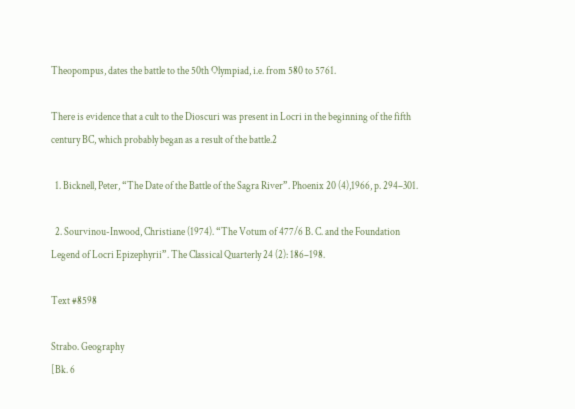Theopompus, dates the battle to the 50th Olympiad, i.e. from 580 to 5761.

There is evidence that a cult to the Dioscuri was present in Locri in the beginning of the fifth century BC, which probably began as a result of the battle.2

  1. Bicknell, Peter, “The Date of the Battle of the Sagra River”. Phoenix 20 (4),1966, p. 294–301.

  2. Sourvinou-Inwood, Christiane (1974). “The Votum of 477/6 B. C. and the Foundation Legend of Locri Epizephyrii”. The Classical Quarterly 24 (2): 186–198.

Text #8598

Strabo. Geography
[Bk. 6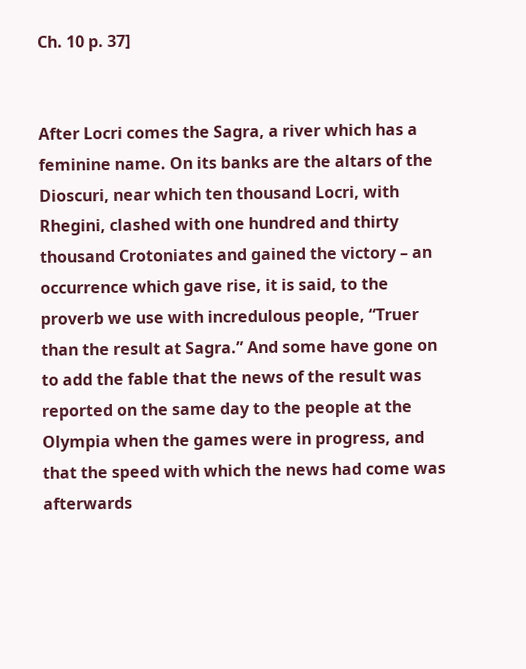Ch. 10 p. 37]


After Locri comes the Sagra, a river which has a feminine name. On its banks are the altars of the Dioscuri, near which ten thousand Locri, with Rhegini, clashed with one hundred and thirty thousand Crotoniates and gained the victory – an occurrence which gave rise, it is said, to the proverb we use with incredulous people, “Truer than the result at Sagra.” And some have gone on to add the fable that the news of the result was reported on the same day to the people at the Olympia when the games were in progress, and that the speed with which the news had come was afterwards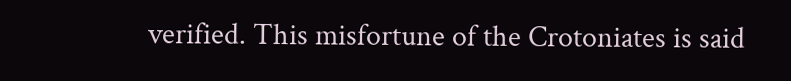verified. This misfortune of the Crotoniates is said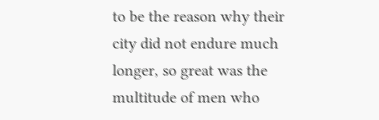to be the reason why their city did not endure much longer, so great was the multitude of men who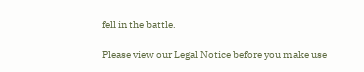fell in the battle.

Please view our Legal Notice before you make use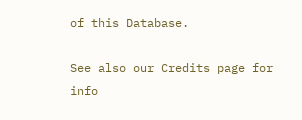of this Database.

See also our Credits page for info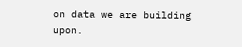on data we are building upon.